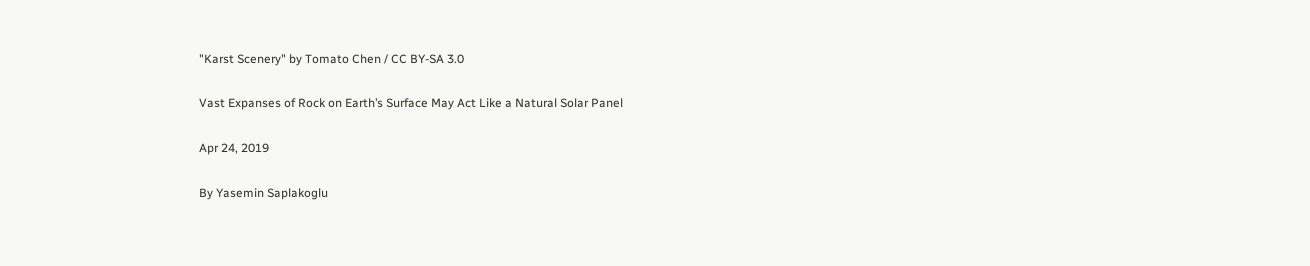"Karst Scenery" by Tomato Chen / CC BY-SA 3.0

Vast Expanses of Rock on Earth’s Surface May Act Like a Natural Solar Panel

Apr 24, 2019

By Yasemin Saplakoglu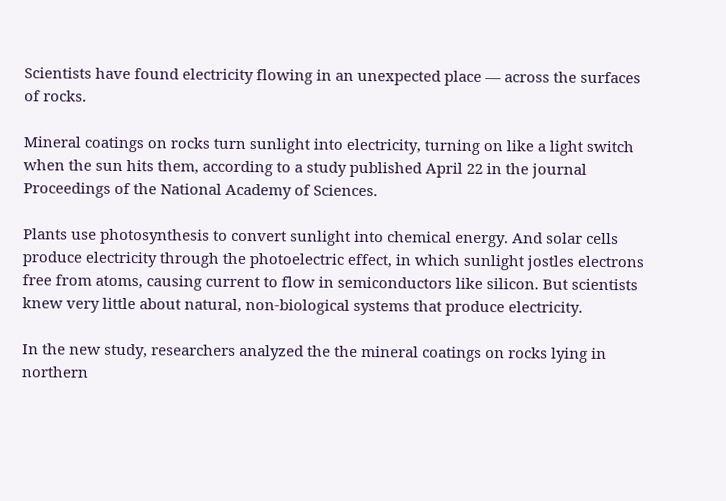Scientists have found electricity flowing in an unexpected place — across the surfaces of rocks.

Mineral coatings on rocks turn sunlight into electricity, turning on like a light switch when the sun hits them, according to a study published April 22 in the journal Proceedings of the National Academy of Sciences.

Plants use photosynthesis to convert sunlight into chemical energy. And solar cells produce electricity through the photoelectric effect, in which sunlight jostles electrons free from atoms, causing current to flow in semiconductors like silicon. But scientists knew very little about natural, non-biological systems that produce electricity.

In the new study, researchers analyzed the the mineral coatings on rocks lying in northern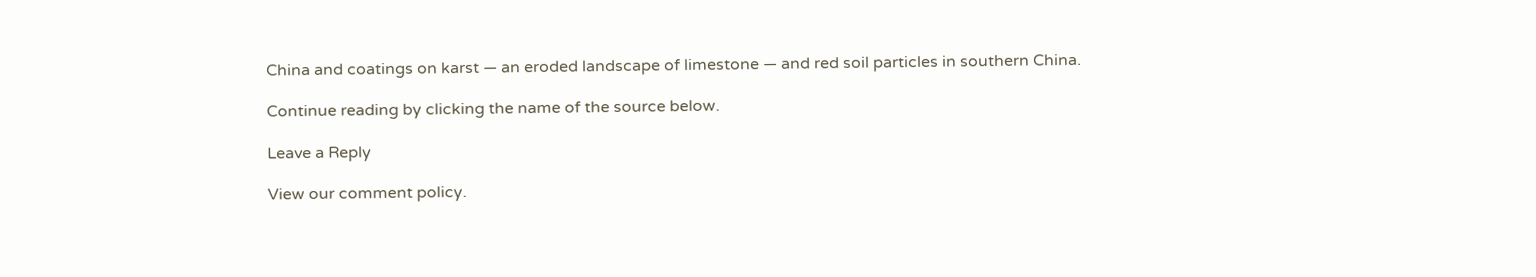China and coatings on karst — an eroded landscape of limestone — and red soil particles in southern China.

Continue reading by clicking the name of the source below.

Leave a Reply

View our comment policy.